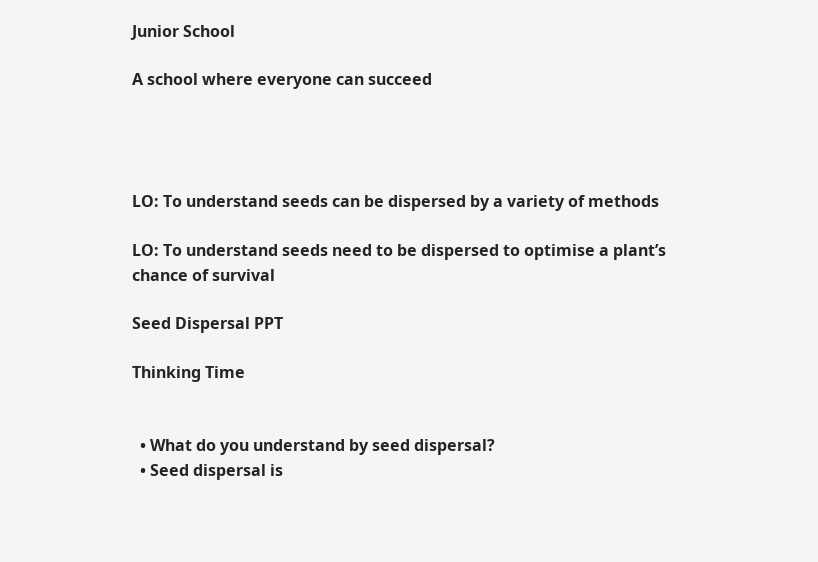Junior School

A school where everyone can succeed




LO: To understand seeds can be dispersed by a variety of methods

LO: To understand seeds need to be dispersed to optimise a plant’s chance of survival

Seed Dispersal PPT

Thinking Time


  • What do you understand by seed dispersal?
  • Seed dispersal is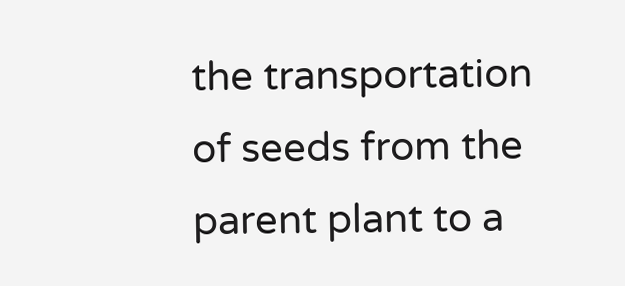the transportation of seeds from the parent plant to a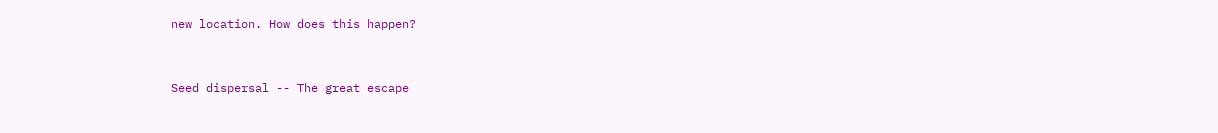new location. How does this happen?


Seed dispersal -- The great escape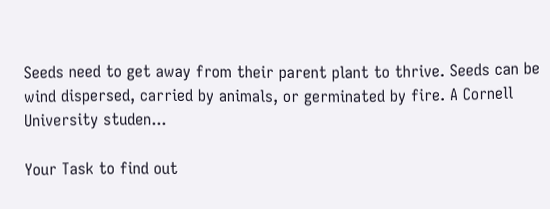Seeds need to get away from their parent plant to thrive. Seeds can be wind dispersed, carried by animals, or germinated by fire. A Cornell University studen...

Your Task to find out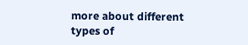more about different types of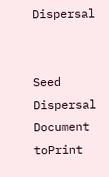Dispersal


Seed Dispersal Document toPrint